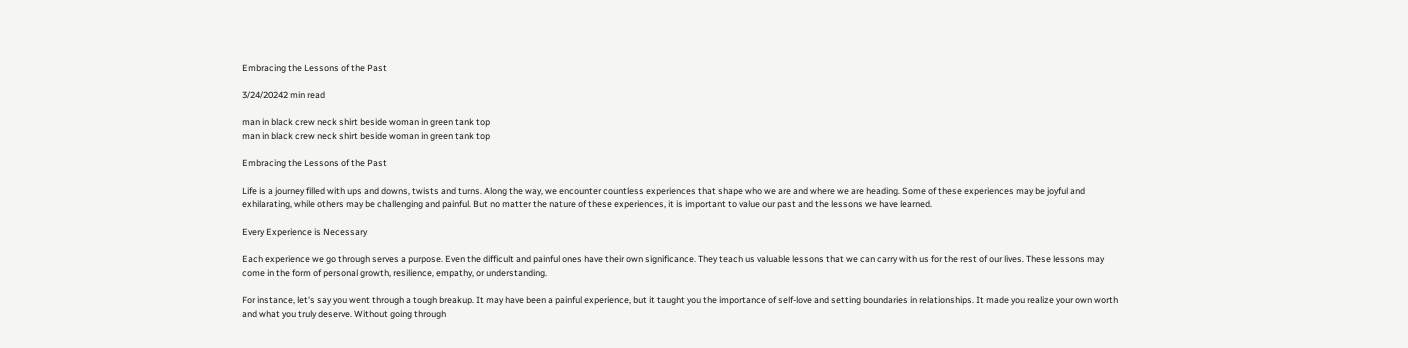Embracing the Lessons of the Past

3/24/20242 min read

man in black crew neck shirt beside woman in green tank top
man in black crew neck shirt beside woman in green tank top

Embracing the Lessons of the Past

Life is a journey filled with ups and downs, twists and turns. Along the way, we encounter countless experiences that shape who we are and where we are heading. Some of these experiences may be joyful and exhilarating, while others may be challenging and painful. But no matter the nature of these experiences, it is important to value our past and the lessons we have learned.

Every Experience is Necessary

Each experience we go through serves a purpose. Even the difficult and painful ones have their own significance. They teach us valuable lessons that we can carry with us for the rest of our lives. These lessons may come in the form of personal growth, resilience, empathy, or understanding.

For instance, let's say you went through a tough breakup. It may have been a painful experience, but it taught you the importance of self-love and setting boundaries in relationships. It made you realize your own worth and what you truly deserve. Without going through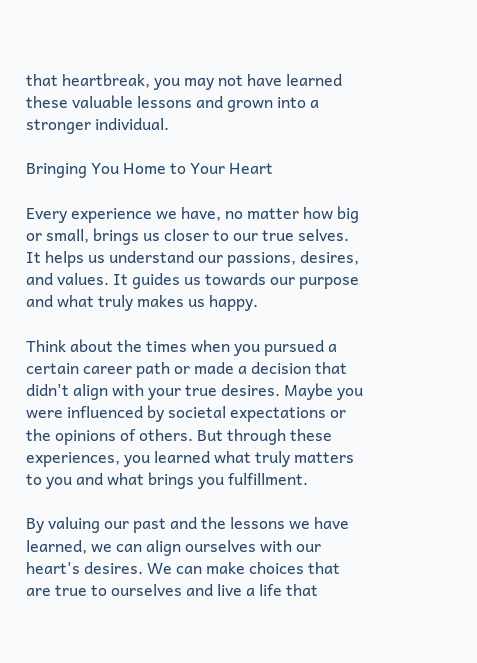that heartbreak, you may not have learned these valuable lessons and grown into a stronger individual.

Bringing You Home to Your Heart

Every experience we have, no matter how big or small, brings us closer to our true selves. It helps us understand our passions, desires, and values. It guides us towards our purpose and what truly makes us happy.

Think about the times when you pursued a certain career path or made a decision that didn't align with your true desires. Maybe you were influenced by societal expectations or the opinions of others. But through these experiences, you learned what truly matters to you and what brings you fulfillment.

By valuing our past and the lessons we have learned, we can align ourselves with our heart's desires. We can make choices that are true to ourselves and live a life that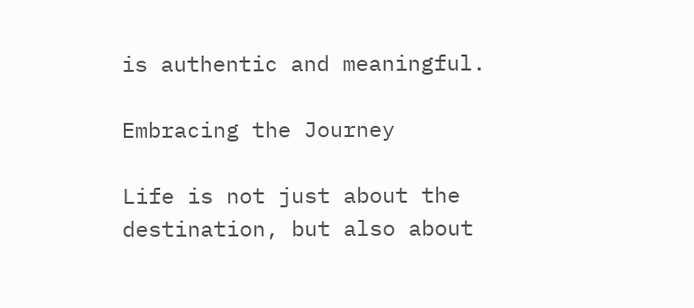is authentic and meaningful.

Embracing the Journey

Life is not just about the destination, but also about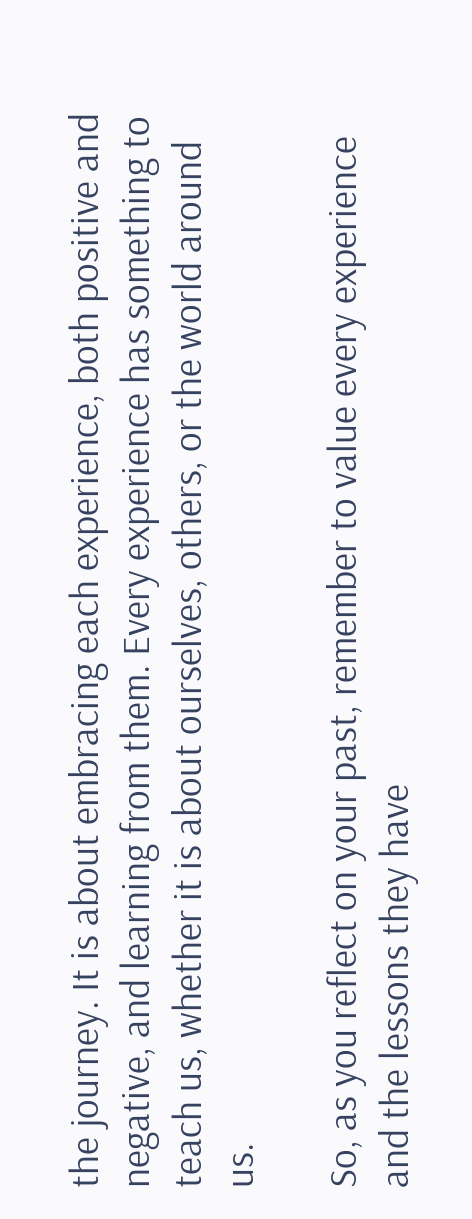the journey. It is about embracing each experience, both positive and negative, and learning from them. Every experience has something to teach us, whether it is about ourselves, others, or the world around us.

So, as you reflect on your past, remember to value every experience and the lessons they have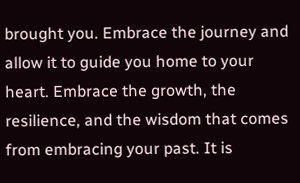brought you. Embrace the journey and allow it to guide you home to your heart. Embrace the growth, the resilience, and the wisdom that comes from embracing your past. It is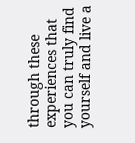through these experiences that you can truly find yourself and live a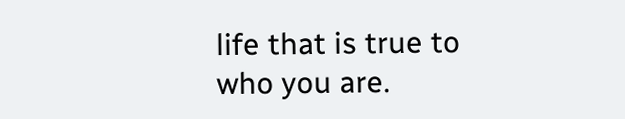life that is true to who you are.